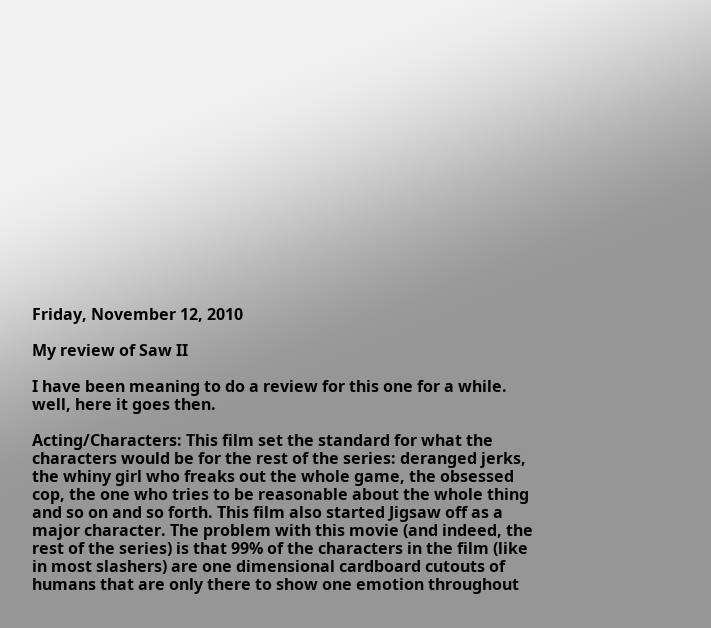Friday, November 12, 2010

My review of Saw II

I have been meaning to do a review for this one for a while. well, here it goes then.

Acting/Characters: This film set the standard for what the characters would be for the rest of the series: deranged jerks, the whiny girl who freaks out the whole game, the obsessed cop, the one who tries to be reasonable about the whole thing and so on and so forth. This film also started Jigsaw off as a major character. The problem with this movie (and indeed, the rest of the series) is that 99% of the characters in the film (like in most slashers) are one dimensional cardboard cutouts of humans that are only there to show one emotion throughout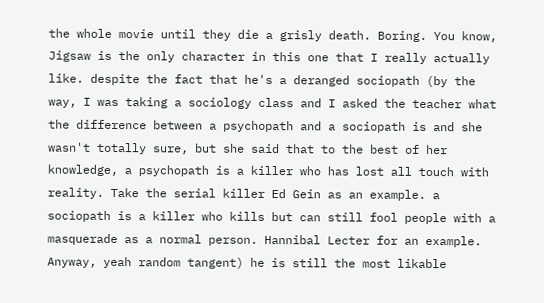the whole movie until they die a grisly death. Boring. You know, Jigsaw is the only character in this one that I really actually like. despite the fact that he's a deranged sociopath (by the way, I was taking a sociology class and I asked the teacher what the difference between a psychopath and a sociopath is and she wasn't totally sure, but she said that to the best of her knowledge, a psychopath is a killer who has lost all touch with reality. Take the serial killer Ed Gein as an example. a sociopath is a killer who kills but can still fool people with a masquerade as a normal person. Hannibal Lecter for an example. Anyway, yeah random tangent) he is still the most likable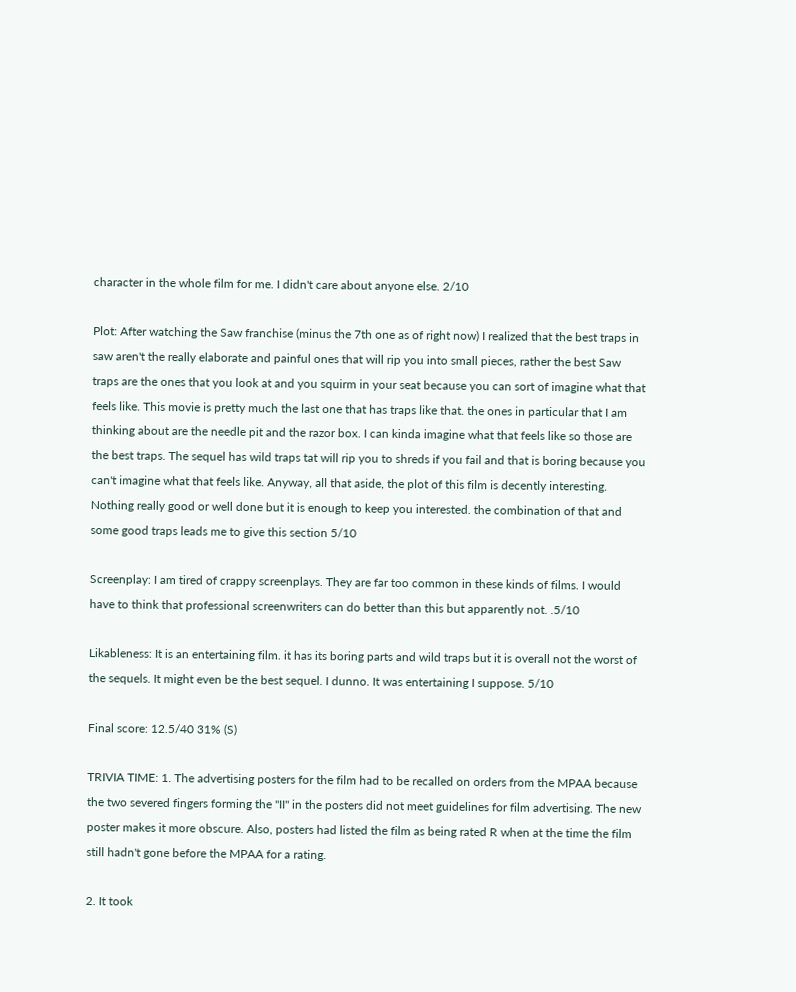character in the whole film for me. I didn't care about anyone else. 2/10

Plot: After watching the Saw franchise (minus the 7th one as of right now) I realized that the best traps in saw aren't the really elaborate and painful ones that will rip you into small pieces, rather the best Saw traps are the ones that you look at and you squirm in your seat because you can sort of imagine what that feels like. This movie is pretty much the last one that has traps like that. the ones in particular that I am thinking about are the needle pit and the razor box. I can kinda imagine what that feels like so those are the best traps. The sequel has wild traps tat will rip you to shreds if you fail and that is boring because you can't imagine what that feels like. Anyway, all that aside, the plot of this film is decently interesting. Nothing really good or well done but it is enough to keep you interested. the combination of that and some good traps leads me to give this section 5/10

Screenplay: I am tired of crappy screenplays. They are far too common in these kinds of films. I would have to think that professional screenwriters can do better than this but apparently not. .5/10

Likableness: It is an entertaining film. it has its boring parts and wild traps but it is overall not the worst of the sequels. It might even be the best sequel. I dunno. It was entertaining I suppose. 5/10

Final score: 12.5/40 31% (S)

TRIVIA TIME: 1. The advertising posters for the film had to be recalled on orders from the MPAA because the two severed fingers forming the "II" in the posters did not meet guidelines for film advertising. The new poster makes it more obscure. Also, posters had listed the film as being rated R when at the time the film still hadn't gone before the MPAA for a rating.

2. It took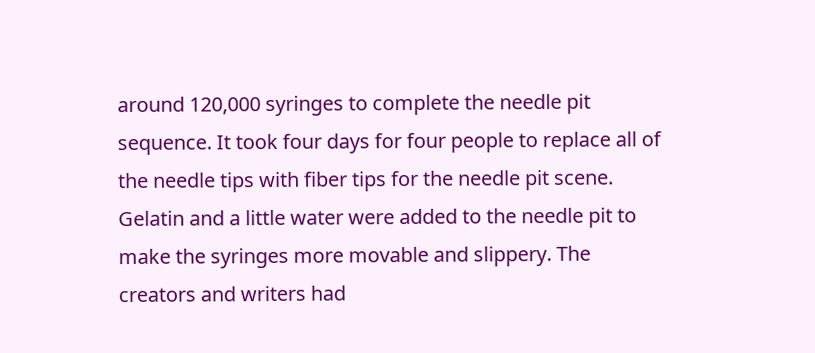around 120,000 syringes to complete the needle pit sequence. It took four days for four people to replace all of the needle tips with fiber tips for the needle pit scene. Gelatin and a little water were added to the needle pit to make the syringes more movable and slippery. The creators and writers had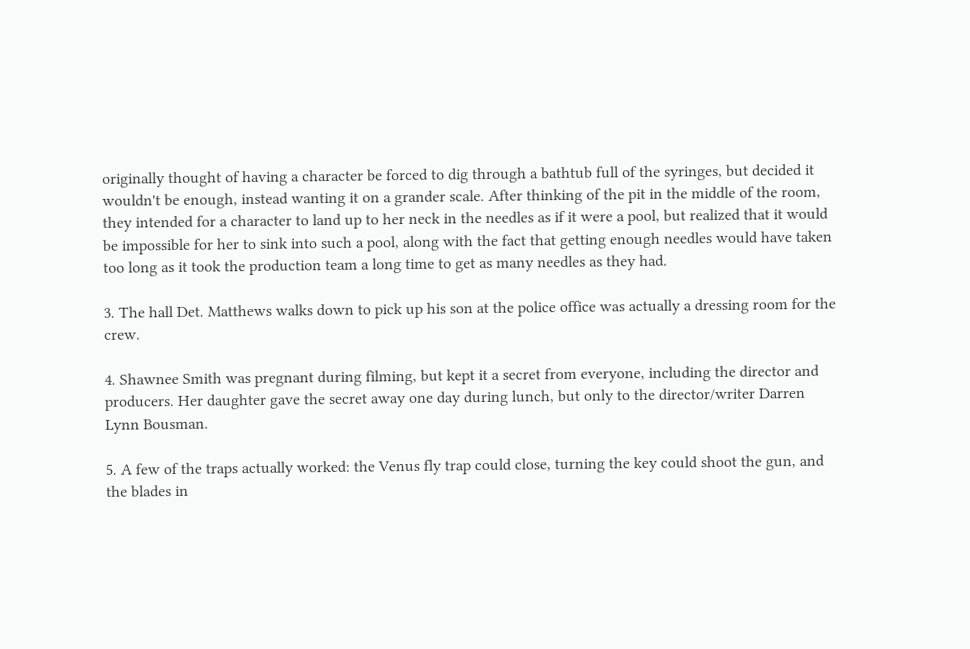originally thought of having a character be forced to dig through a bathtub full of the syringes, but decided it wouldn't be enough, instead wanting it on a grander scale. After thinking of the pit in the middle of the room, they intended for a character to land up to her neck in the needles as if it were a pool, but realized that it would be impossible for her to sink into such a pool, along with the fact that getting enough needles would have taken too long as it took the production team a long time to get as many needles as they had.

3. The hall Det. Matthews walks down to pick up his son at the police office was actually a dressing room for the crew.

4. Shawnee Smith was pregnant during filming, but kept it a secret from everyone, including the director and producers. Her daughter gave the secret away one day during lunch, but only to the director/writer Darren Lynn Bousman.

5. A few of the traps actually worked: the Venus fly trap could close, turning the key could shoot the gun, and the blades in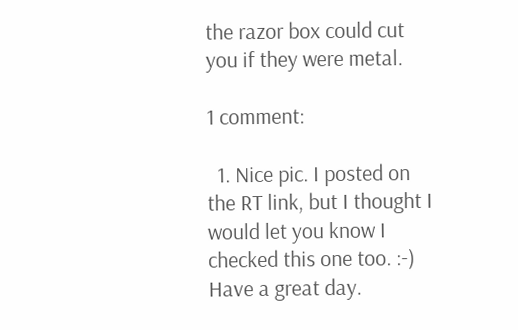the razor box could cut you if they were metal.

1 comment:

  1. Nice pic. I posted on the RT link, but I thought I would let you know I checked this one too. :-) Have a great day.